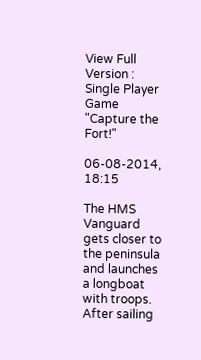View Full Version : Single Player Game "Capture the Fort!"

06-08-2014, 18:15

The HMS Vanguard gets closer to the peninsula and launches a longboat with troops.
After sailing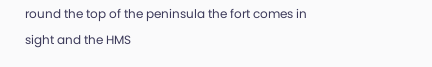round the top of the peninsula the fort comes in sight and the HMS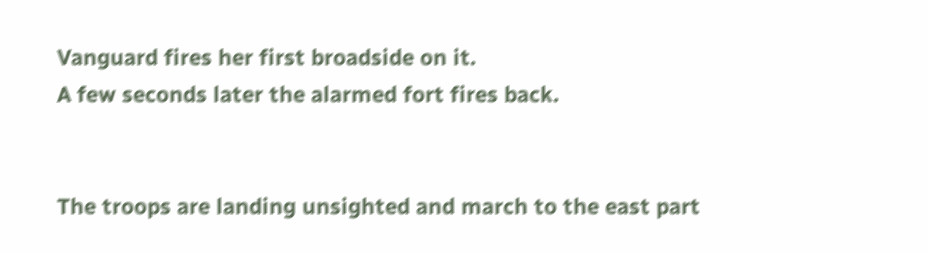Vanguard fires her first broadside on it.
A few seconds later the alarmed fort fires back.


The troops are landing unsighted and march to the east part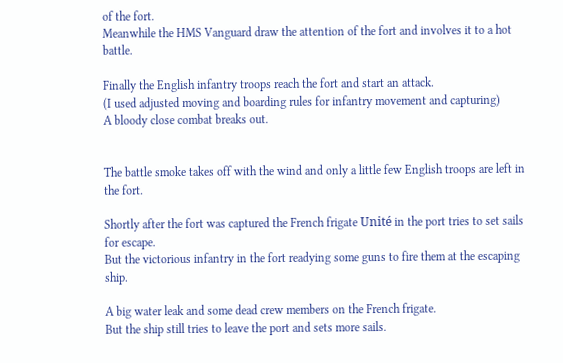of the fort.
Meanwhile the HMS Vanguard draw the attention of the fort and involves it to a hot battle.

Finally the English infantry troops reach the fort and start an attack.
(I used adjusted moving and boarding rules for infantry movement and capturing)
A bloody close combat breaks out.


The battle smoke takes off with the wind and only a little few English troops are left in the fort.

Shortly after the fort was captured the French frigate Unité in the port tries to set sails for escape.
But the victorious infantry in the fort readying some guns to fire them at the escaping ship.

A big water leak and some dead crew members on the French frigate.
But the ship still tries to leave the port and sets more sails.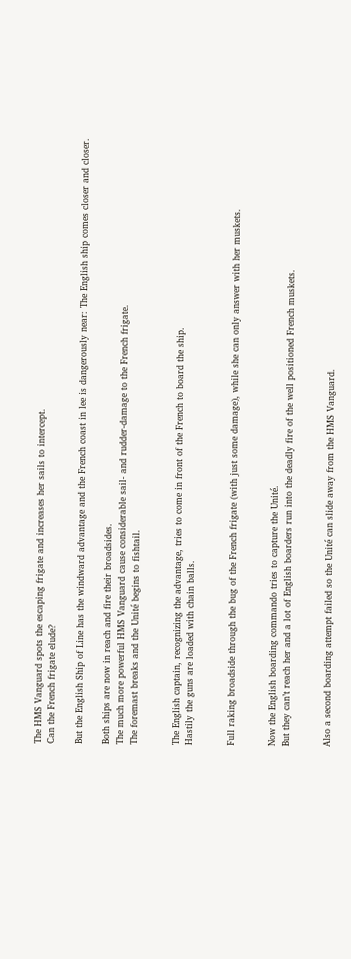The HMS Vanguard spots the escaping frigate and increases her sails to intercept.
Can the French frigate elude?

But the English Ship of Line has the windward advantage and the French coast in lee is dangerously near: The English ship comes closer and closer.

Both ships are now in reach and fire their broadsides.
The much more powerful HMS Vanguard cause considerable sail- and rudder-damage to the French frigate.
The foremast breaks and the Unité begins to fishtail.


The English captain, recognizing the advantage, tries to come in front of the French to board the ship.
Hastily the guns are loaded with chain balls.


Full raking broadside through the bug of the French frigate (with just some damage), while she can only answer with her muskets.


Now the English boarding commando tries to capture the Unité.
But they can’t reach her and a lot of English boarders run into the deadly fire of the well positioned French muskets.


Also a second boarding attempt failed so the Unité can slide away from the HMS Vanguard.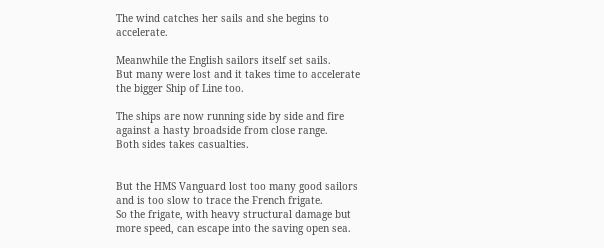The wind catches her sails and she begins to accelerate.

Meanwhile the English sailors itself set sails.
But many were lost and it takes time to accelerate the bigger Ship of Line too.

The ships are now running side by side and fire against a hasty broadside from close range.
Both sides takes casualties.


But the HMS Vanguard lost too many good sailors and is too slow to trace the French frigate.
So the frigate, with heavy structural damage but more speed, can escape into the saving open sea.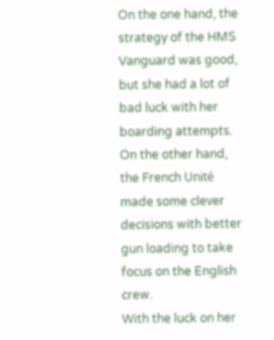On the one hand, the strategy of the HMS Vanguard was good, but she had a lot of bad luck with her boarding attempts.
On the other hand, the French Unité made some clever decisions with better gun loading to take focus on the English crew.
With the luck on her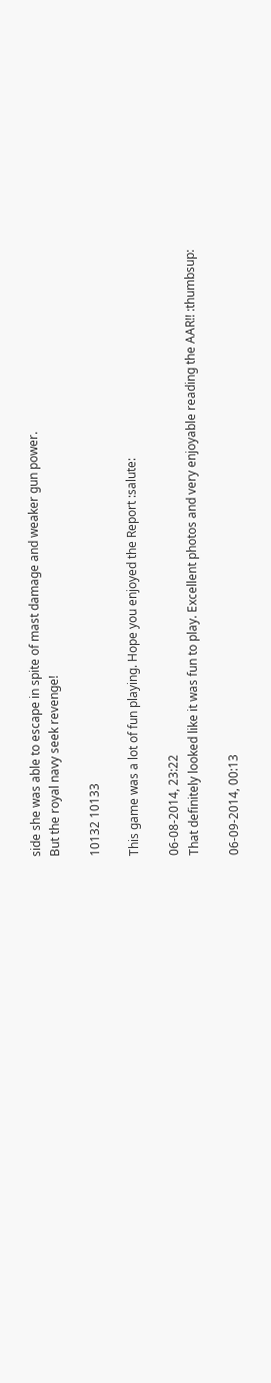side she was able to escape in spite of mast damage and weaker gun power.
But the royal navy seek revenge!

10132 10133

This game was a lot of fun playing. Hope you enjoyed the Report :salute:

06-08-2014, 23:22
That definitely looked like it was fun to play. Excellent photos and very enjoyable reading the AAR!! :thumbsup:

06-09-2014, 00:13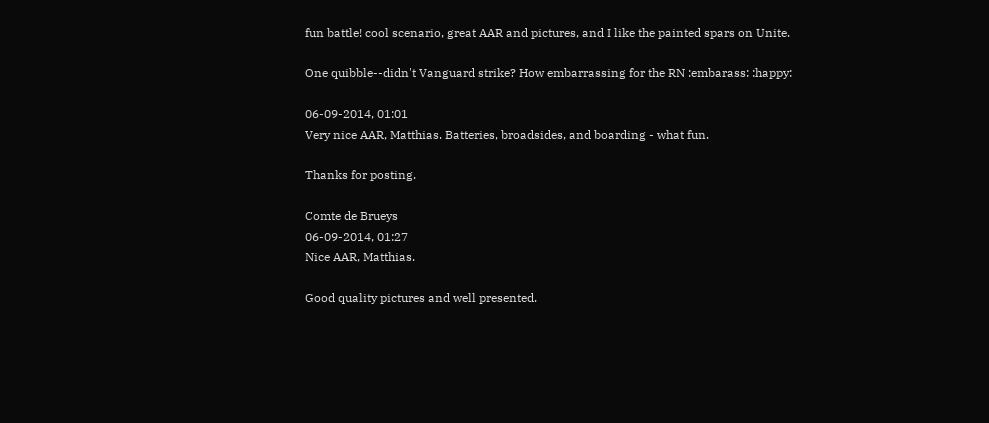fun battle! cool scenario, great AAR and pictures, and I like the painted spars on Unite.

One quibble--didn't Vanguard strike? How embarrassing for the RN :embarass: :happy:

06-09-2014, 01:01
Very nice AAR, Matthias. Batteries, broadsides, and boarding - what fun.

Thanks for posting.

Comte de Brueys
06-09-2014, 01:27
Nice AAR, Matthias.

Good quality pictures and well presented.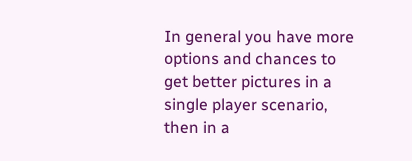In general you have more options and chances to get better pictures in a single player scenario, then in a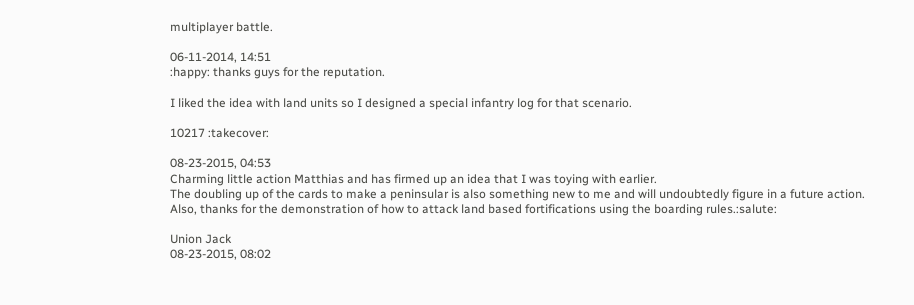multiplayer battle.

06-11-2014, 14:51
:happy: thanks guys for the reputation.

I liked the idea with land units so I designed a special infantry log for that scenario.

10217 :takecover:

08-23-2015, 04:53
Charming little action Matthias and has firmed up an idea that I was toying with earlier.
The doubling up of the cards to make a peninsular is also something new to me and will undoubtedly figure in a future action.
Also, thanks for the demonstration of how to attack land based fortifications using the boarding rules.:salute:

Union Jack
08-23-2015, 08:02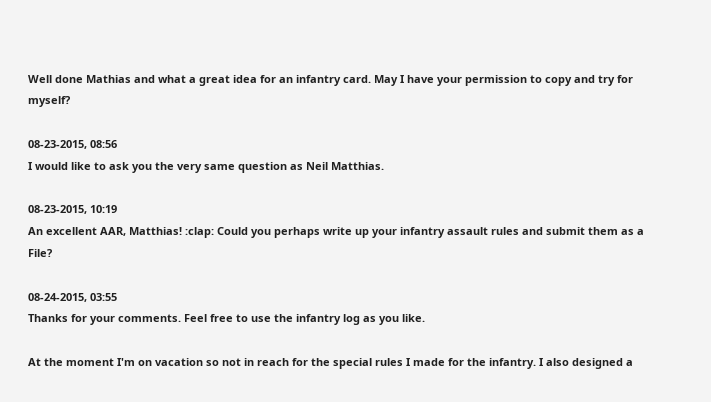Well done Mathias and what a great idea for an infantry card. May I have your permission to copy and try for myself?

08-23-2015, 08:56
I would like to ask you the very same question as Neil Matthias.

08-23-2015, 10:19
An excellent AAR, Matthias! :clap: Could you perhaps write up your infantry assault rules and submit them as a File?

08-24-2015, 03:55
Thanks for your comments. Feel free to use the infantry log as you like.

At the moment I'm on vacation so not in reach for the special rules I made for the infantry. I also designed a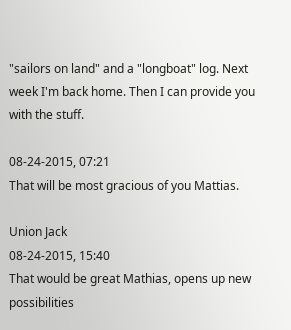"sailors on land" and a "longboat" log. Next week I'm back home. Then I can provide you with the stuff.

08-24-2015, 07:21
That will be most gracious of you Mattias.

Union Jack
08-24-2015, 15:40
That would be great Mathias, opens up new possibilities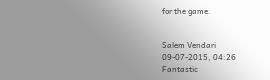for the game.


Salem Vendari
09-07-2015, 04:26
Fantastic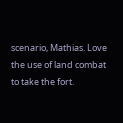scenario, Mathias. Love the use of land combat to take the fort.